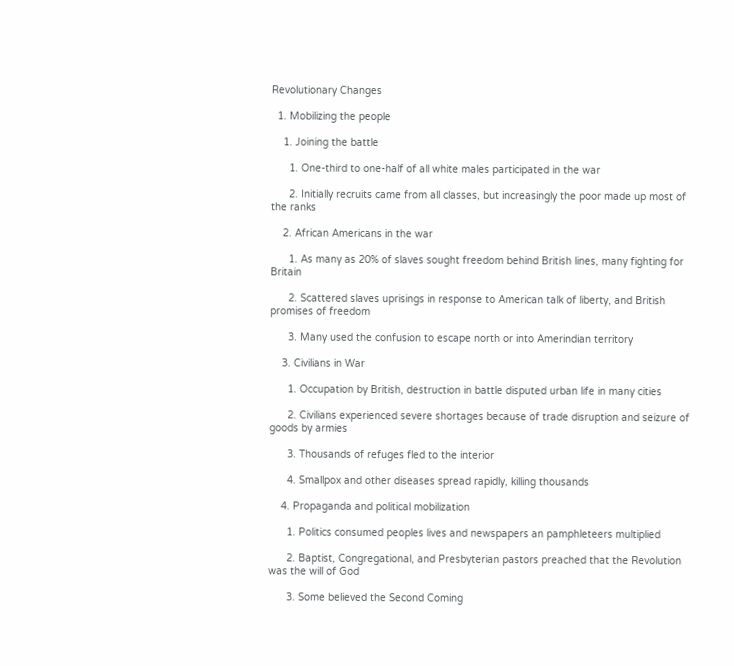Revolutionary Changes

  1. Mobilizing the people

    1. Joining the battle

      1. One-third to one-half of all white males participated in the war

      2. Initially recruits came from all classes, but increasingly the poor made up most of the ranks

    2. African Americans in the war

      1. As many as 20% of slaves sought freedom behind British lines, many fighting for Britain

      2. Scattered slaves uprisings in response to American talk of liberty, and British promises of freedom

      3. Many used the confusion to escape north or into Amerindian territory

    3. Civilians in War

      1. Occupation by British, destruction in battle disputed urban life in many cities

      2. Civilians experienced severe shortages because of trade disruption and seizure of goods by armies

      3. Thousands of refuges fled to the interior

      4. Smallpox and other diseases spread rapidly, killing thousands

    4. Propaganda and political mobilization

      1. Politics consumed peoples lives and newspapers an pamphleteers multiplied

      2. Baptist, Congregational, and Presbyterian pastors preached that the Revolution was the will of God

      3. Some believed the Second Coming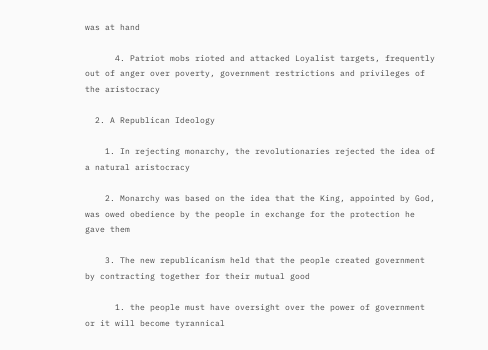was at hand

      4. Patriot mobs rioted and attacked Loyalist targets, frequently out of anger over poverty, government restrictions and privileges of the aristocracy

  2. A Republican Ideology

    1. In rejecting monarchy, the revolutionaries rejected the idea of a natural aristocracy

    2. Monarchy was based on the idea that the King, appointed by God, was owed obedience by the people in exchange for the protection he gave them

    3. The new republicanism held that the people created government by contracting together for their mutual good

      1. the people must have oversight over the power of government or it will become tyrannical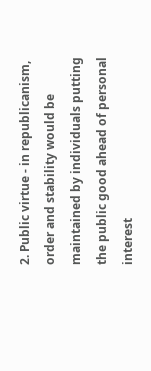2. Public virtue - in republicanism,  order and stability would be maintained by individuals putting the public good ahead of personal interest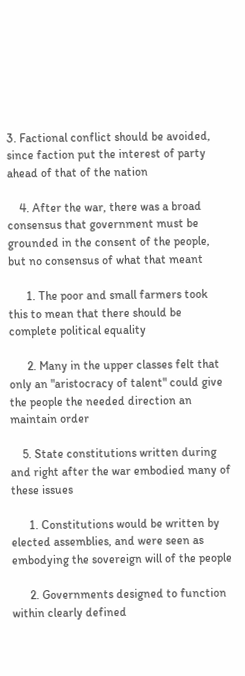3. Factional conflict should be avoided, since faction put the interest of party ahead of that of the nation

    4. After the war, there was a broad consensus that government must be grounded in the consent of the people, but no consensus of what that meant

      1. The poor and small farmers took this to mean that there should be complete political equality

      2. Many in the upper classes felt that only an "aristocracy of talent" could give the people the needed direction an maintain order

    5. State constitutions written during and right after the war embodied many of these issues

      1. Constitutions would be written by elected assemblies, and were seen as embodying the sovereign will of the people

      2. Governments designed to function within clearly defined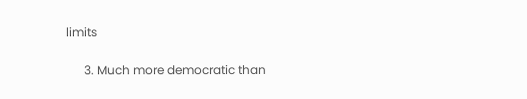limits

      3. Much more democratic than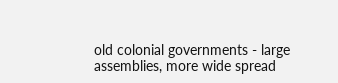old colonial governments - large assemblies, more wide spread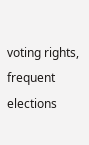voting rights, frequent elections